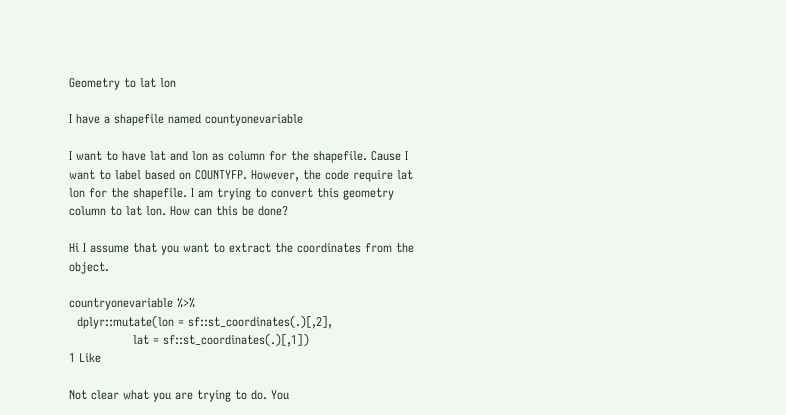Geometry to lat lon

I have a shapefile named countyonevariable

I want to have lat and lon as column for the shapefile. Cause I want to label based on COUNTYFP. However, the code require lat lon for the shapefile. I am trying to convert this geometry column to lat lon. How can this be done?

Hi I assume that you want to extract the coordinates from the object.

countryonevariable %>%
  dplyr::mutate(lon = sf::st_coordinates(.)[,2],
                lat = sf::st_coordinates(.)[,1])
1 Like

Not clear what you are trying to do. You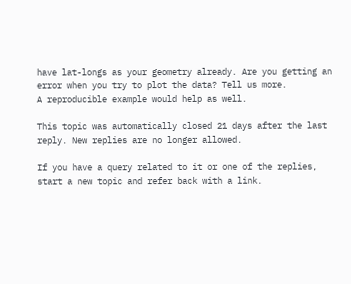have lat-longs as your geometry already. Are you getting an error when you try to plot the data? Tell us more.
A reproducible example would help as well.

This topic was automatically closed 21 days after the last reply. New replies are no longer allowed.

If you have a query related to it or one of the replies, start a new topic and refer back with a link.